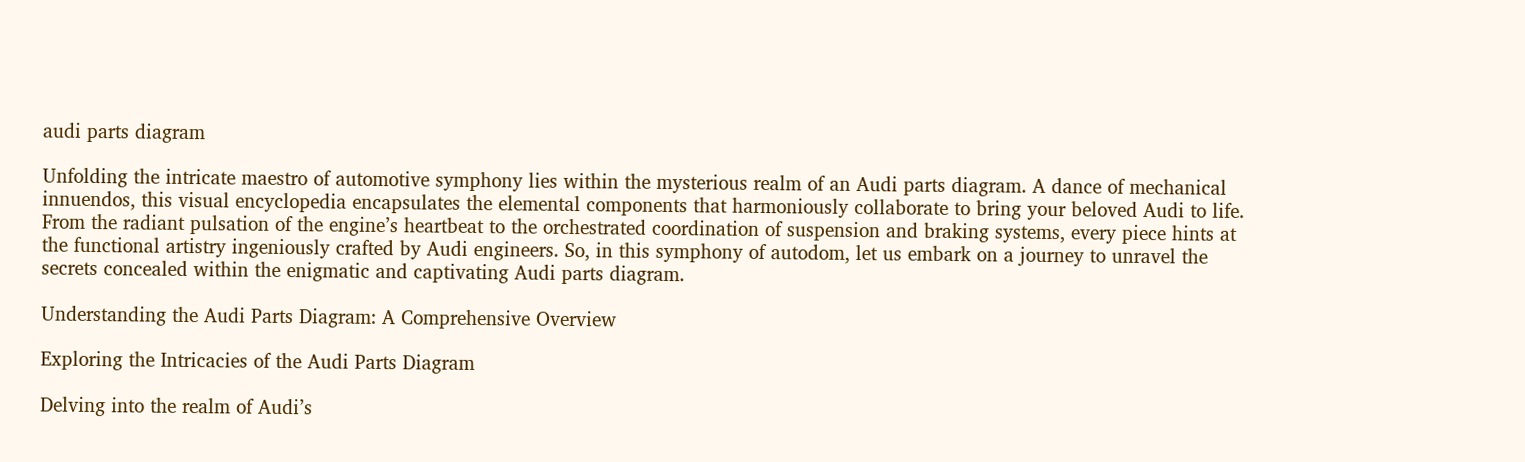audi parts diagram

Unfolding the intricate maestro of automotive symphony lies within the mysterious realm of an Audi parts diagram. A dance of mechanical innuendos, this visual encyclopedia encapsulates the elemental components that harmoniously collaborate to bring your beloved Audi to life. From the radiant pulsation of the engine’s heartbeat to the orchestrated coordination of suspension and braking systems, every piece hints at the functional artistry ingeniously crafted by Audi engineers. So, in this symphony of autodom, let us embark on a journey to unravel the secrets concealed within the enigmatic and captivating Audi parts diagram.

Understanding the Audi Parts Diagram: A Comprehensive Overview

Exploring the Intricacies of the Audi Parts Diagram

Delving into the realm of Audi’s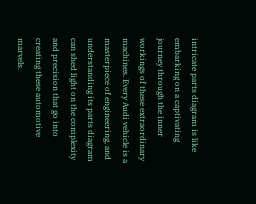intricate parts diagram is like embarking on a captivating journey through the inner workings of these extraordinary machines. Every Audi vehicle is a masterpiece of engineering, and understanding its parts diagram can shed light on the complexity and precision that go into creating these automotive marvels.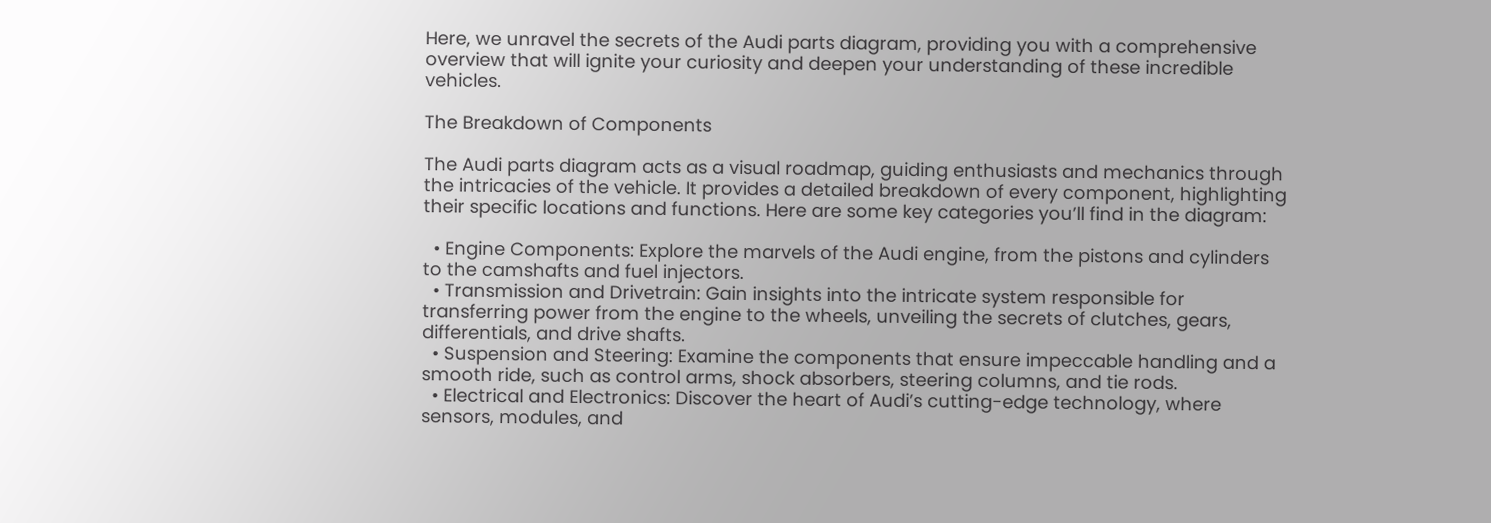Here, we unravel the secrets of the Audi parts diagram, providing you with a comprehensive overview that will ignite your curiosity and deepen your understanding of these incredible vehicles.

The Breakdown of Components

The Audi parts diagram acts as a visual roadmap, guiding enthusiasts and mechanics through the intricacies of the vehicle. It provides a detailed breakdown of every component, highlighting their specific locations and functions. Here are some key categories you’ll find in the diagram:

  • Engine Components: Explore the marvels of the Audi engine, from the pistons and cylinders to the camshafts and fuel injectors.
  • Transmission and Drivetrain: Gain insights into the intricate system responsible for transferring power from the engine to the wheels, unveiling the secrets of clutches, gears, differentials, and drive shafts.
  • Suspension and Steering: Examine the components that ensure impeccable handling and a smooth ride, such as control arms, shock absorbers, steering columns, and tie rods.
  • Electrical and Electronics: Discover the heart of Audi’s cutting-edge technology, where sensors, modules, and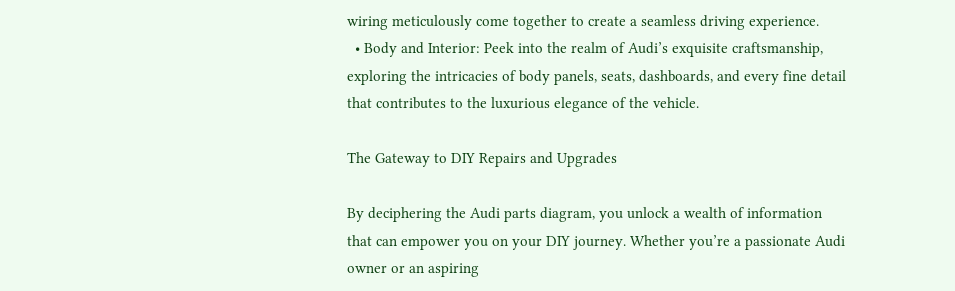wiring meticulously come together to create a seamless driving experience.
  • Body and Interior: Peek into the realm of Audi’s exquisite craftsmanship, exploring the intricacies of body panels, seats, dashboards, and every fine detail that contributes to the luxurious elegance of the vehicle.

The Gateway to DIY Repairs and Upgrades

By deciphering the Audi parts diagram, you unlock a wealth of information that can empower you on your DIY journey. Whether you’re a passionate Audi owner or an aspiring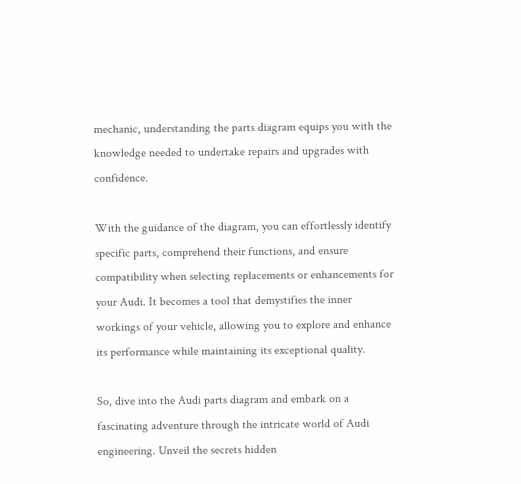mechanic, understanding the parts diagram equips you with the knowledge needed to undertake repairs and upgrades with confidence.

With the guidance of the diagram, you can effortlessly identify specific parts, comprehend their functions, and ensure compatibility when selecting replacements or enhancements for your Audi. It becomes a tool that demystifies the inner workings of your vehicle, allowing you to explore and enhance its performance while maintaining its exceptional quality.

So, dive into the Audi parts diagram and embark on a fascinating adventure through the intricate world of Audi engineering. Unveil the secrets hidden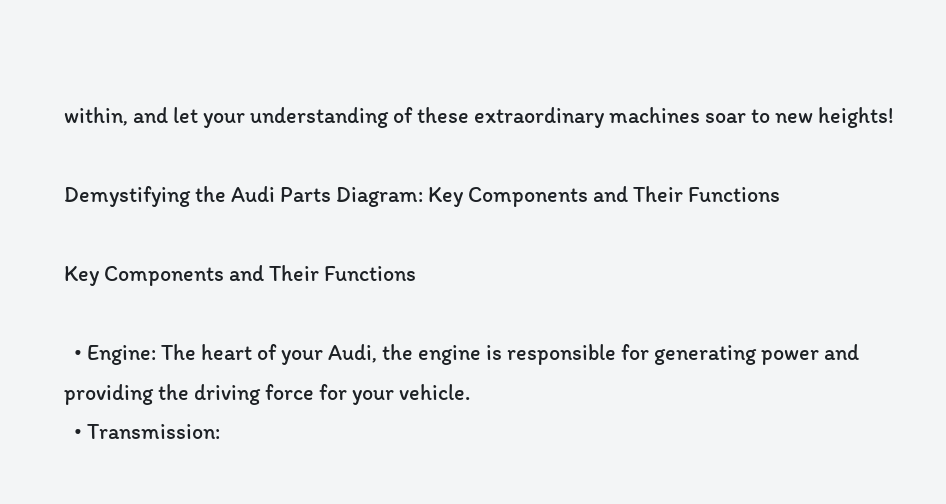within, and let your understanding of these extraordinary machines soar to new heights!

Demystifying the Audi Parts Diagram: Key Components and Their Functions

Key Components and Their Functions

  • Engine: The heart of your Audi, the engine is responsible for generating power and providing the driving force for your vehicle.
  • Transmission: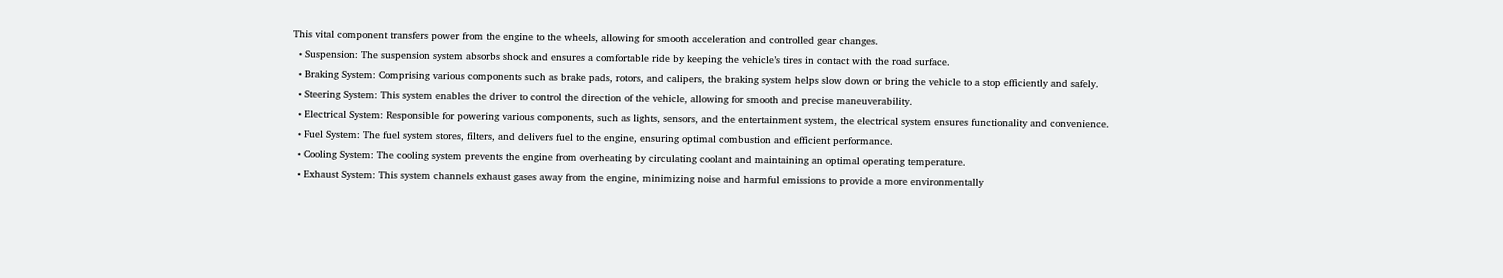This vital component transfers power from the engine to the wheels, allowing for smooth acceleration and controlled gear changes.
  • Suspension: The suspension system absorbs shock and ensures a comfortable ride by keeping the vehicle’s tires in contact with the road surface.
  • Braking System: Comprising various components such as brake pads, rotors, and calipers, the braking system helps slow down or bring the vehicle to a stop efficiently and safely.
  • Steering System: This system enables the driver to control the direction of the vehicle, allowing for smooth and precise maneuverability.
  • Electrical System: Responsible for powering various components, such as lights, sensors, and the entertainment system, the electrical system ensures functionality and convenience.
  • Fuel System: The fuel system stores, filters, and delivers fuel to the engine, ensuring optimal combustion and efficient performance.
  • Cooling System: The cooling system prevents the engine from overheating by circulating coolant and maintaining an optimal operating temperature.
  • Exhaust System: This system channels exhaust gases away from the engine, minimizing noise and harmful emissions to provide a more environmentally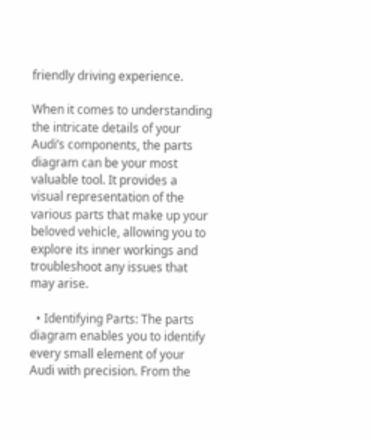friendly driving experience.

When it comes to understanding the intricate details of your Audi’s components, the parts diagram can be your most valuable tool. It provides a visual representation of the various parts that make up your beloved vehicle, allowing you to explore its inner workings and troubleshoot any issues that may arise.

  • Identifying Parts: The parts diagram enables you to identify every small element of your Audi with precision. From the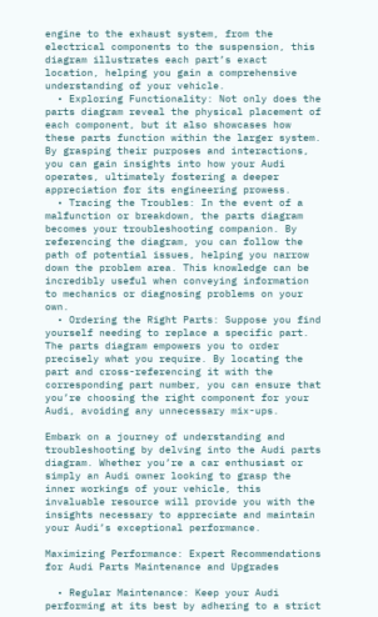engine to the exhaust system, from the electrical components to the suspension, this diagram illustrates each part’s exact location, helping you gain a comprehensive understanding of your vehicle.
  • Exploring Functionality: Not only does the parts diagram reveal the physical placement of each component, but it also showcases how these parts function within the larger system. By grasping their purposes and interactions, you can gain insights into how your Audi operates, ultimately fostering a deeper appreciation for its engineering prowess.
  • Tracing the Troubles: In the event of a malfunction or breakdown, the parts diagram becomes your troubleshooting companion. By referencing the diagram, you can follow the path of potential issues, helping you narrow down the problem area. This knowledge can be incredibly useful when conveying information to mechanics or diagnosing problems on your own.
  • Ordering the Right Parts: Suppose you find yourself needing to replace a specific part. The parts diagram empowers you to order precisely what you require. By locating the part and cross-referencing it with the corresponding part number, you can ensure that you’re choosing the right component for your Audi, avoiding any unnecessary mix-ups.

Embark on a journey of understanding and troubleshooting by delving into the Audi parts diagram. Whether you’re a car enthusiast or simply an Audi owner looking to grasp the inner workings of your vehicle, this invaluable resource will provide you with the insights necessary to appreciate and maintain your Audi’s exceptional performance.

Maximizing Performance: Expert Recommendations for Audi Parts Maintenance and Upgrades

  • Regular Maintenance: Keep your Audi performing at its best by adhering to a strict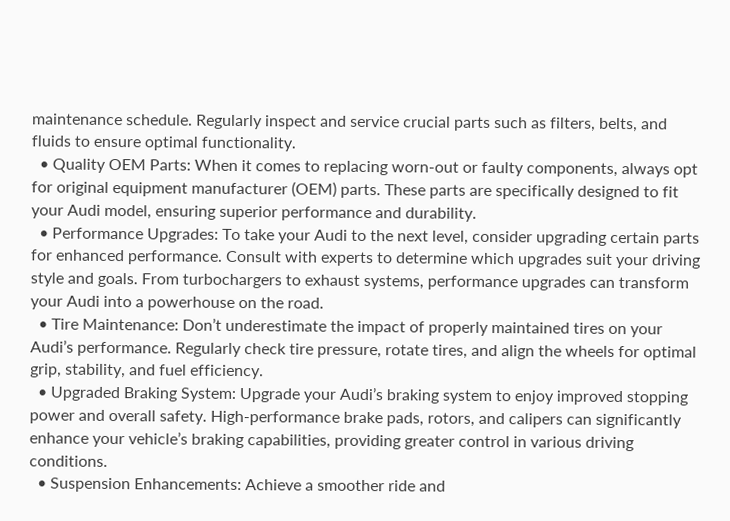maintenance schedule. Regularly inspect and service crucial parts such as filters, belts, and fluids to ensure optimal functionality.
  • Quality OEM Parts: When it comes to replacing worn-out or faulty components, always opt for original equipment manufacturer (OEM) parts. These parts are specifically designed to fit your Audi model, ensuring superior performance and durability.
  • Performance Upgrades: To take your Audi to the next level, consider upgrading certain parts for enhanced performance. Consult with experts to determine which upgrades suit your driving style and goals. From turbochargers to exhaust systems, performance upgrades can transform your Audi into a powerhouse on the road.
  • Tire Maintenance: Don’t underestimate the impact of properly maintained tires on your Audi’s performance. Regularly check tire pressure, rotate tires, and align the wheels for optimal grip, stability, and fuel efficiency.
  • Upgraded Braking System: Upgrade your Audi’s braking system to enjoy improved stopping power and overall safety. High-performance brake pads, rotors, and calipers can significantly enhance your vehicle’s braking capabilities, providing greater control in various driving conditions.
  • Suspension Enhancements: Achieve a smoother ride and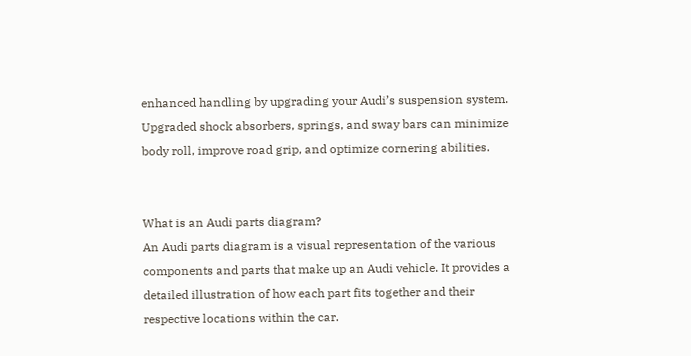enhanced handling by upgrading your Audi’s suspension system. Upgraded shock absorbers, springs, and sway bars can minimize body roll, improve road grip, and optimize cornering abilities.


What is an Audi parts diagram?
An Audi parts diagram is a visual representation of the various components and parts that make up an Audi vehicle. It provides a detailed illustration of how each part fits together and their respective locations within the car.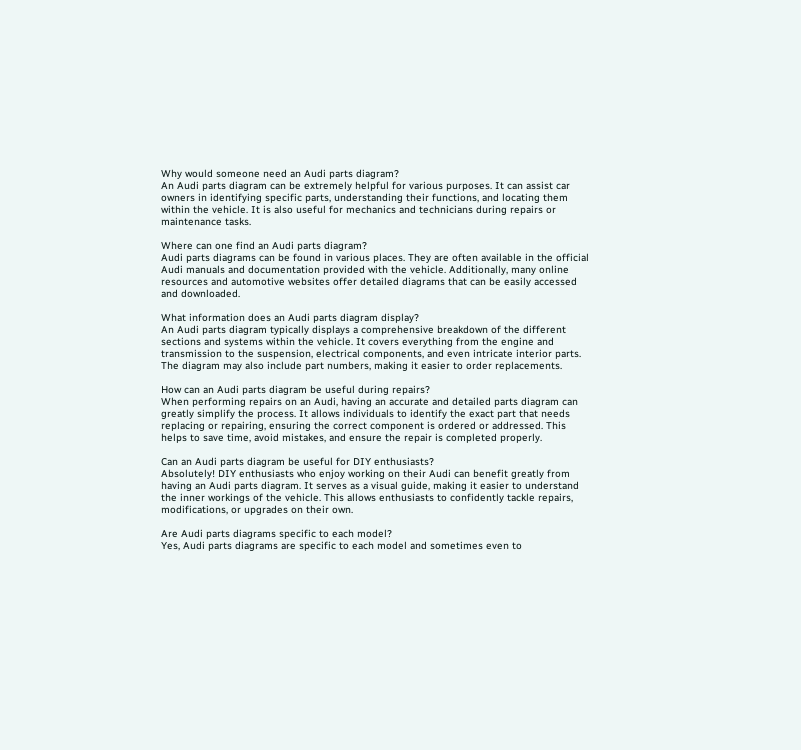Why would someone need an Audi parts diagram?
An Audi parts diagram can be extremely helpful for various purposes. It can assist car owners in identifying specific parts, understanding their functions, and locating them within the vehicle. It is also useful for mechanics and technicians during repairs or maintenance tasks.

Where can one find an Audi parts diagram?
Audi parts diagrams can be found in various places. They are often available in the official Audi manuals and documentation provided with the vehicle. Additionally, many online resources and automotive websites offer detailed diagrams that can be easily accessed and downloaded.

What information does an Audi parts diagram display?
An Audi parts diagram typically displays a comprehensive breakdown of the different sections and systems within the vehicle. It covers everything from the engine and transmission to the suspension, electrical components, and even intricate interior parts. The diagram may also include part numbers, making it easier to order replacements.

How can an Audi parts diagram be useful during repairs?
When performing repairs on an Audi, having an accurate and detailed parts diagram can greatly simplify the process. It allows individuals to identify the exact part that needs replacing or repairing, ensuring the correct component is ordered or addressed. This helps to save time, avoid mistakes, and ensure the repair is completed properly.

Can an Audi parts diagram be useful for DIY enthusiasts?
Absolutely! DIY enthusiasts who enjoy working on their Audi can benefit greatly from having an Audi parts diagram. It serves as a visual guide, making it easier to understand the inner workings of the vehicle. This allows enthusiasts to confidently tackle repairs, modifications, or upgrades on their own.

Are Audi parts diagrams specific to each model?
Yes, Audi parts diagrams are specific to each model and sometimes even to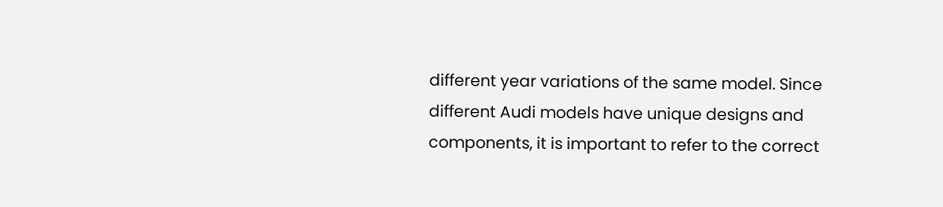different year variations of the same model. Since different Audi models have unique designs and components, it is important to refer to the correct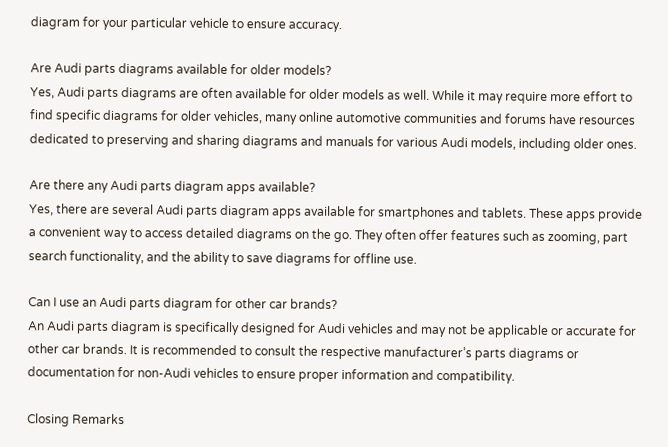diagram for your particular vehicle to ensure accuracy.

Are Audi parts diagrams available for older models?
Yes, Audi parts diagrams are often available for older models as well. While it may require more effort to find specific diagrams for older vehicles, many online automotive communities and forums have resources dedicated to preserving and sharing diagrams and manuals for various Audi models, including older ones.

Are there any Audi parts diagram apps available?
Yes, there are several Audi parts diagram apps available for smartphones and tablets. These apps provide a convenient way to access detailed diagrams on the go. They often offer features such as zooming, part search functionality, and the ability to save diagrams for offline use.

Can I use an Audi parts diagram for other car brands?
An Audi parts diagram is specifically designed for Audi vehicles and may not be applicable or accurate for other car brands. It is recommended to consult the respective manufacturer’s parts diagrams or documentation for non-Audi vehicles to ensure proper information and compatibility.

Closing Remarks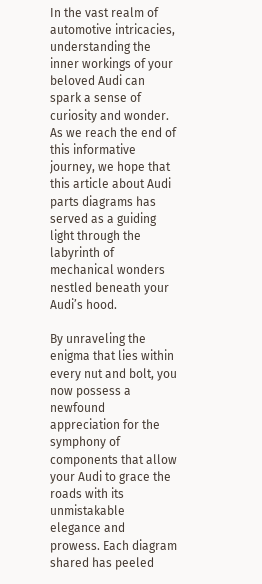In the vast realm of automotive intricacies, understanding the inner workings of your beloved Audi can spark a sense of curiosity and wonder. As we reach the end of this informative journey, we hope that this article about Audi parts diagrams has served as a guiding light through the labyrinth of mechanical wonders nestled beneath your Audi’s hood.

By unraveling the enigma that lies within every nut and bolt, you now possess a newfound appreciation for the symphony of components that allow your Audi to grace the roads with its unmistakable elegance and prowess. Each diagram shared has peeled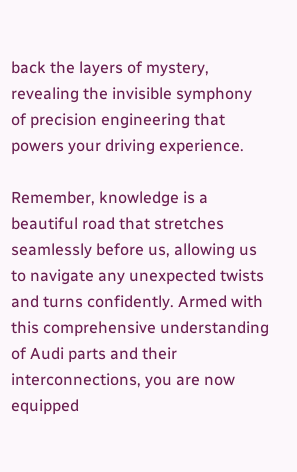back the layers of mystery, revealing the invisible symphony of precision engineering that powers your driving experience.

Remember, knowledge is a beautiful road that stretches seamlessly before us, allowing us to navigate any unexpected twists and turns confidently. Armed with this comprehensive understanding of Audi parts and their interconnections, you are now equipped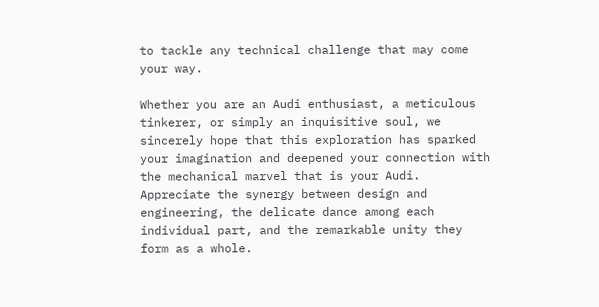to tackle any technical challenge that may come your way.

Whether you are an Audi enthusiast, a meticulous tinkerer, or simply an inquisitive soul, we sincerely hope that this exploration has sparked your imagination and deepened your connection with the mechanical marvel that is your Audi. Appreciate the synergy between design and engineering, the delicate dance among each individual part, and the remarkable unity they form as a whole.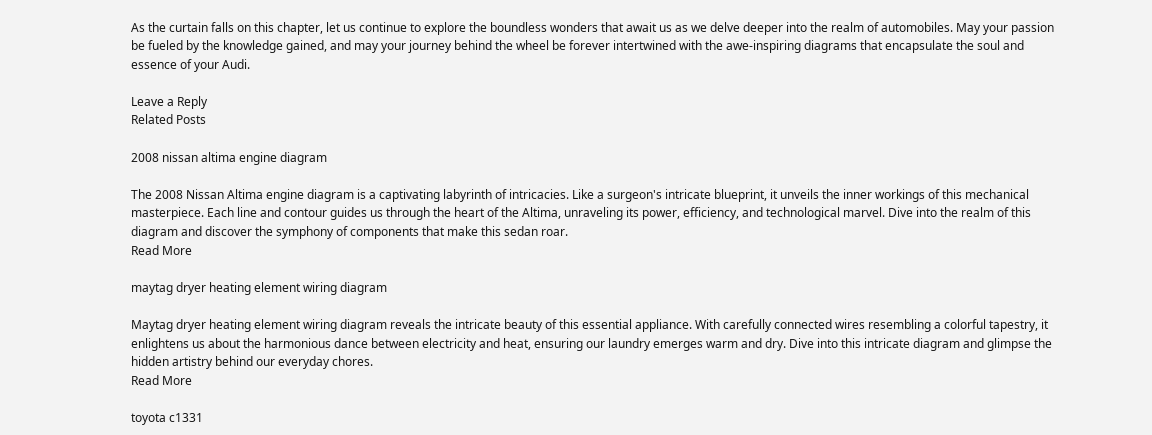As the curtain falls on this chapter, let us continue to explore the boundless wonders that await us as we delve deeper into the realm of automobiles. May your passion be fueled by the knowledge gained, and may your journey behind the wheel be forever intertwined with the awe-inspiring diagrams that encapsulate the soul and essence of your Audi.

Leave a Reply
Related Posts

2008 nissan altima engine diagram

The 2008 Nissan Altima engine diagram is a captivating labyrinth of intricacies. Like a surgeon's intricate blueprint, it unveils the inner workings of this mechanical masterpiece. Each line and contour guides us through the heart of the Altima, unraveling its power, efficiency, and technological marvel. Dive into the realm of this diagram and discover the symphony of components that make this sedan roar.
Read More

maytag dryer heating element wiring diagram

Maytag dryer heating element wiring diagram reveals the intricate beauty of this essential appliance. With carefully connected wires resembling a colorful tapestry, it enlightens us about the harmonious dance between electricity and heat, ensuring our laundry emerges warm and dry. Dive into this intricate diagram and glimpse the hidden artistry behind our everyday chores.
Read More

toyota c1331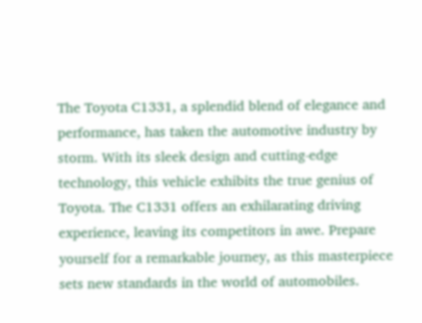The Toyota C1331, a splendid blend of elegance and performance, has taken the automotive industry by storm. With its sleek design and cutting-edge technology, this vehicle exhibits the true genius of Toyota. The C1331 offers an exhilarating driving experience, leaving its competitors in awe. Prepare yourself for a remarkable journey, as this masterpiece sets new standards in the world of automobiles.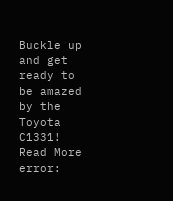Buckle up and get ready to be amazed by the Toyota C1331!
Read More
error: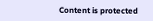Content is protected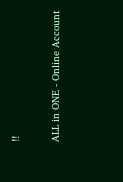!!

ALL in ONE - Online Account